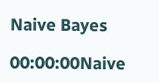Naive Bayes

00:00:00Naive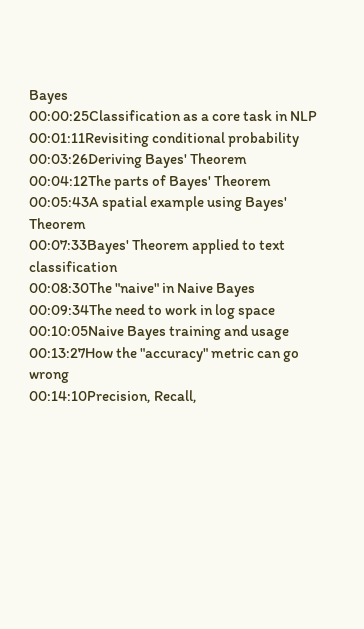Bayes
00:00:25Classification as a core task in NLP
00:01:11Revisiting conditional probability
00:03:26Deriving Bayes' Theorem
00:04:12The parts of Bayes' Theorem
00:05:43A spatial example using Bayes' Theorem
00:07:33Bayes' Theorem applied to text classification
00:08:30The "naive" in Naive Bayes
00:09:34The need to work in log space
00:10:05Naive Bayes training and usage
00:13:27How the "accuracy" metric can go wrong
00:14:10Precision, Recall,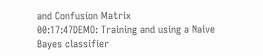and Confusion Matrix
00:17:47DEMO: Training and using a Naive Bayes classifier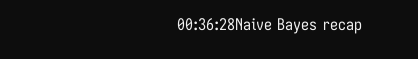00:36:28Naive Bayes recap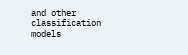and other classification models